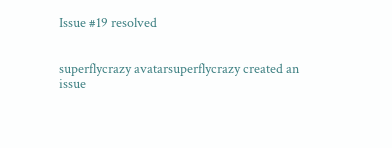Issue #19 resolved


superflycrazy avatarsuperflycrazy created an issue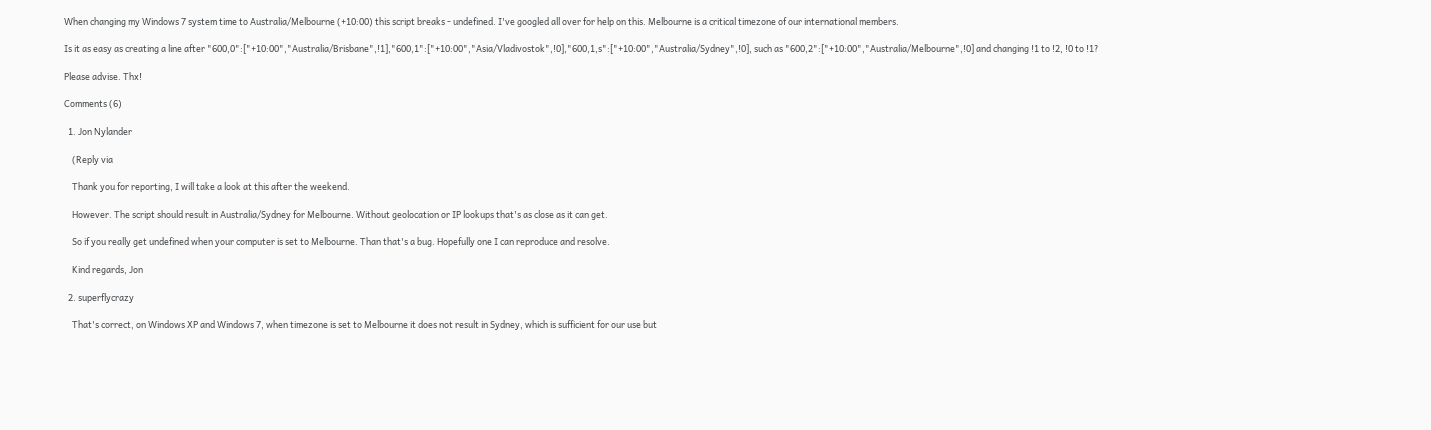When changing my Windows 7 system time to Australia/Melbourne (+10:00) this script breaks - undefined. I've googled all over for help on this. Melbourne is a critical timezone of our international members.

Is it as easy as creating a line after "600,0":["+10:00","Australia/Brisbane",!1],"600,1":["+10:00","Asia/Vladivostok",!0],"600,1,s":["+10:00","Australia/Sydney",!0], such as "600,2":["+10:00","Australia/Melbourne",!0] and changing !1 to !2, !0 to !1?

Please advise. Thx!

Comments (6)

  1. Jon Nylander

    (Reply via

    Thank you for reporting, I will take a look at this after the weekend.

    However. The script should result in Australia/Sydney for Melbourne. Without geolocation or IP lookups that's as close as it can get.

    So if you really get undefined when your computer is set to Melbourne. Than that's a bug. Hopefully one I can reproduce and resolve.

    Kind regards, Jon

  2. superflycrazy

    That's correct, on Windows XP and Windows 7, when timezone is set to Melbourne it does not result in Sydney, which is sufficient for our use but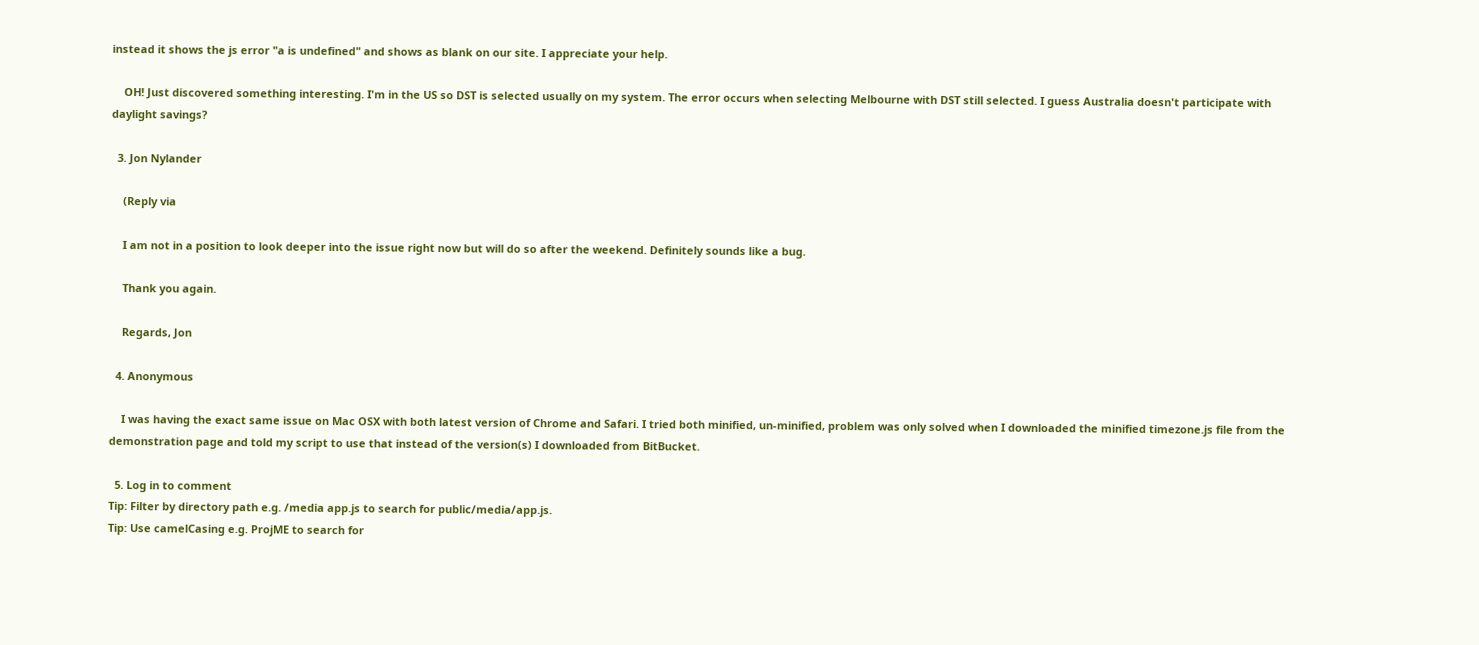instead it shows the js error "a is undefined" and shows as blank on our site. I appreciate your help.

    OH! Just discovered something interesting. I'm in the US so DST is selected usually on my system. The error occurs when selecting Melbourne with DST still selected. I guess Australia doesn't participate with daylight savings?

  3. Jon Nylander

    (Reply via

    I am not in a position to look deeper into the issue right now but will do so after the weekend. Definitely sounds like a bug.

    Thank you again.

    Regards, Jon

  4. Anonymous

    I was having the exact same issue on Mac OSX with both latest version of Chrome and Safari. I tried both minified, un-minified, problem was only solved when I downloaded the minified timezone.js file from the demonstration page and told my script to use that instead of the version(s) I downloaded from BitBucket.

  5. Log in to comment
Tip: Filter by directory path e.g. /media app.js to search for public/media/app.js.
Tip: Use camelCasing e.g. ProjME to search for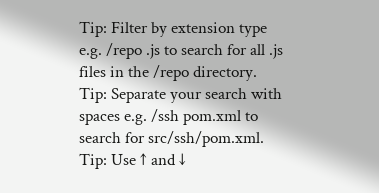Tip: Filter by extension type e.g. /repo .js to search for all .js files in the /repo directory.
Tip: Separate your search with spaces e.g. /ssh pom.xml to search for src/ssh/pom.xml.
Tip: Use ↑ and ↓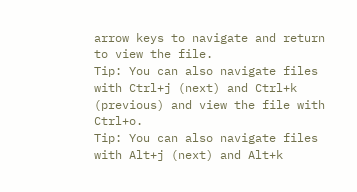arrow keys to navigate and return to view the file.
Tip: You can also navigate files with Ctrl+j (next) and Ctrl+k (previous) and view the file with Ctrl+o.
Tip: You can also navigate files with Alt+j (next) and Alt+k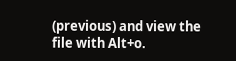(previous) and view the file with Alt+o.